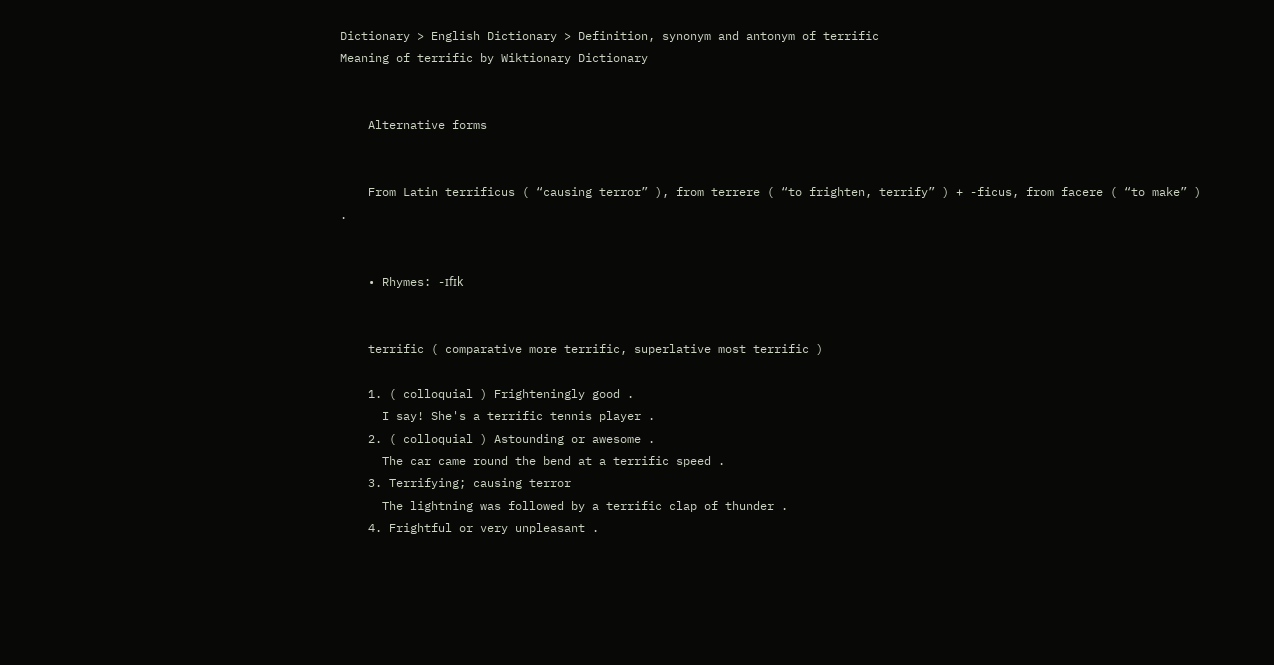Dictionary > English Dictionary > Definition, synonym and antonym of terrific
Meaning of terrific by Wiktionary Dictionary


    Alternative forms


    From Latin terrificus ( “causing terror” ), from terrere ( “to frighten, terrify” ) + -ficus, from facere ( “to make” ) .


    • Rhymes: -ɪfɪk


    terrific ( comparative more terrific, superlative most terrific )

    1. ( colloquial ) Frighteningly good .
      I say! She's a terrific tennis player .
    2. ( colloquial ) Astounding or awesome .
      The car came round the bend at a terrific speed .
    3. Terrifying; causing terror
      The lightning was followed by a terrific clap of thunder .
    4. Frightful or very unpleasant .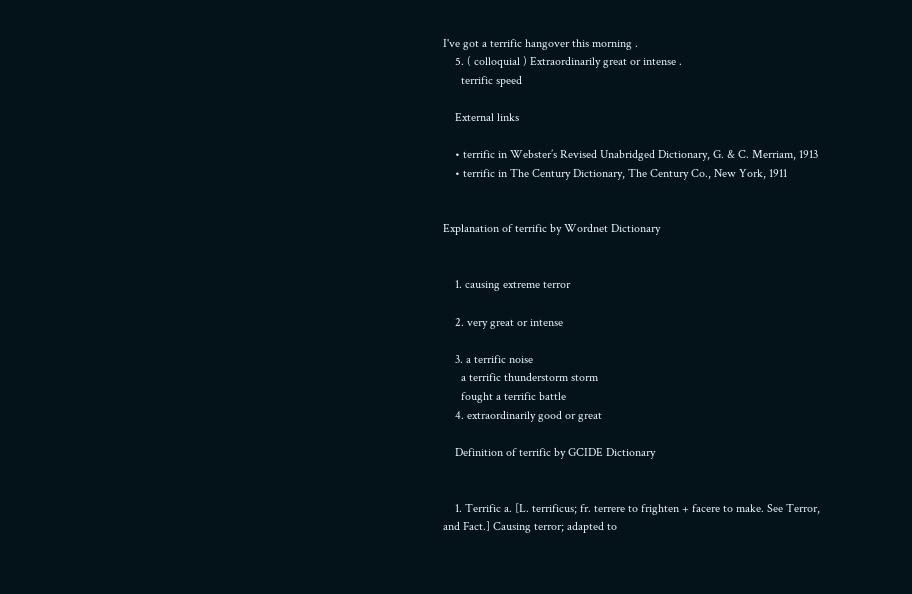I've got a terrific hangover this morning .
    5. ( colloquial ) Extraordinarily great or intense .
      terrific speed

    External links

    • terrific in Webster’s Revised Unabridged Dictionary, G. & C. Merriam, 1913
    • terrific in The Century Dictionary, The Century Co., New York, 1911


Explanation of terrific by Wordnet Dictionary


    1. causing extreme terror

    2. very great or intense

    3. a terrific noise
      a terrific thunderstorm storm
      fought a terrific battle
    4. extraordinarily good or great

    Definition of terrific by GCIDE Dictionary


    1. Terrific a. [L. terrificus; fr. terrere to frighten + facere to make. See Terror, and Fact.] Causing terror; adapted to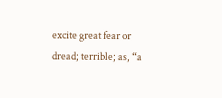excite great fear or dread; terrible; as, “a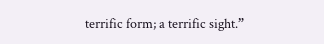terrific form; a terrific sight.”